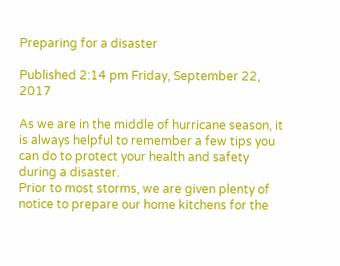Preparing for a disaster

Published 2:14 pm Friday, September 22, 2017

As we are in the middle of hurricane season, it is always helpful to remember a few tips you can do to protect your health and safety during a disaster.
Prior to most storms, we are given plenty of notice to prepare our home kitchens for the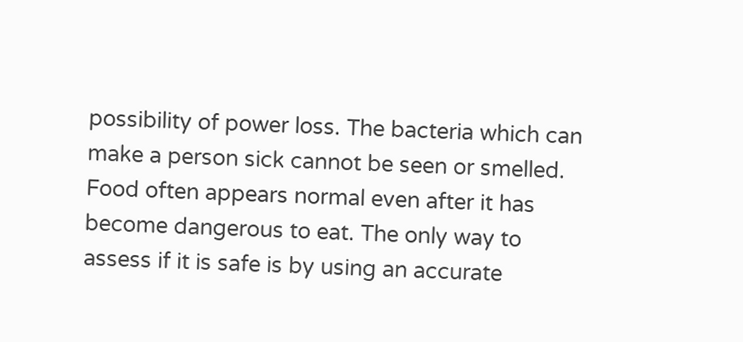possibility of power loss. The bacteria which can make a person sick cannot be seen or smelled. Food often appears normal even after it has become dangerous to eat. The only way to assess if it is safe is by using an accurate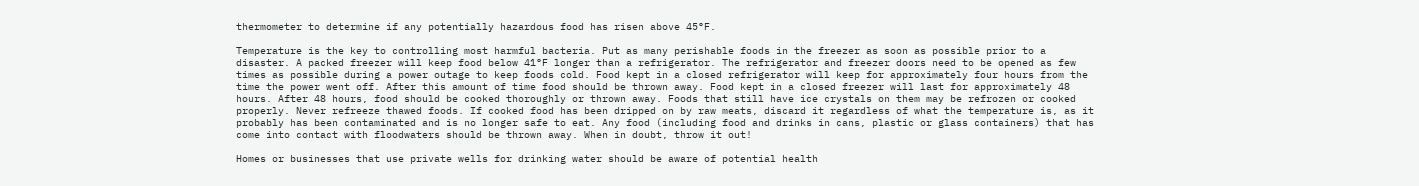thermometer to determine if any potentially hazardous food has risen above 45°F.

Temperature is the key to controlling most harmful bacteria. Put as many perishable foods in the freezer as soon as possible prior to a disaster. A packed freezer will keep food below 41°F longer than a refrigerator. The refrigerator and freezer doors need to be opened as few times as possible during a power outage to keep foods cold. Food kept in a closed refrigerator will keep for approximately four hours from the time the power went off. After this amount of time food should be thrown away. Food kept in a closed freezer will last for approximately 48 hours. After 48 hours, food should be cooked thoroughly or thrown away. Foods that still have ice crystals on them may be refrozen or cooked properly. Never refreeze thawed foods. If cooked food has been dripped on by raw meats, discard it regardless of what the temperature is, as it probably has been contaminated and is no longer safe to eat. Any food (including food and drinks in cans, plastic or glass containers) that has come into contact with floodwaters should be thrown away. When in doubt, throw it out!

Homes or businesses that use private wells for drinking water should be aware of potential health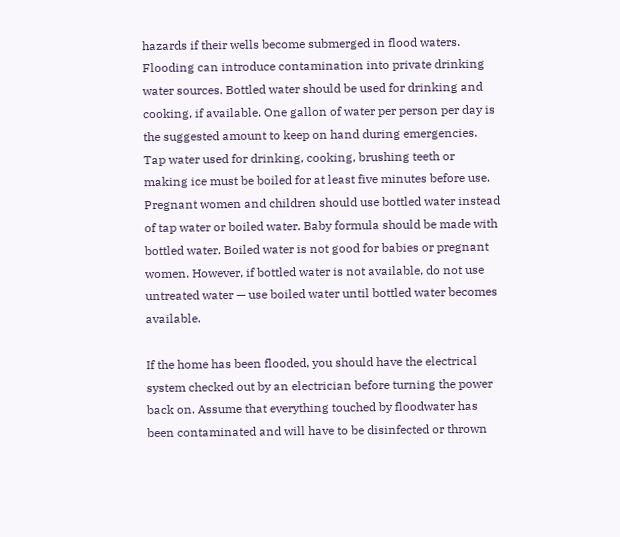hazards if their wells become submerged in flood waters. Flooding can introduce contamination into private drinking water sources. Bottled water should be used for drinking and cooking, if available. One gallon of water per person per day is the suggested amount to keep on hand during emergencies. Tap water used for drinking, cooking, brushing teeth or making ice must be boiled for at least five minutes before use. Pregnant women and children should use bottled water instead of tap water or boiled water. Baby formula should be made with bottled water. Boiled water is not good for babies or pregnant women. However, if bottled water is not available, do not use untreated water — use boiled water until bottled water becomes available.

If the home has been flooded, you should have the electrical system checked out by an electrician before turning the power back on. Assume that everything touched by floodwater has been contaminated and will have to be disinfected or thrown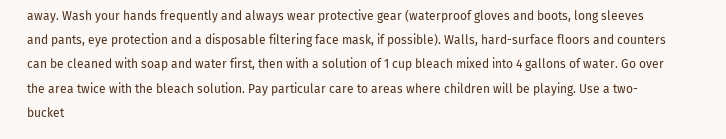away. Wash your hands frequently and always wear protective gear (waterproof gloves and boots, long sleeves and pants, eye protection and a disposable filtering face mask, if possible). Walls, hard-surface floors and counters can be cleaned with soap and water first, then with a solution of 1 cup bleach mixed into 4 gallons of water. Go over the area twice with the bleach solution. Pay particular care to areas where children will be playing. Use a two-bucket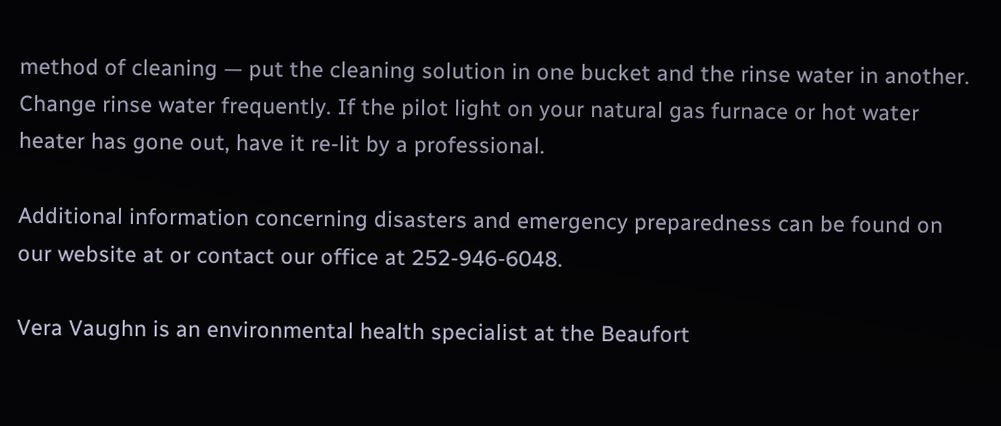method of cleaning — put the cleaning solution in one bucket and the rinse water in another. Change rinse water frequently. If the pilot light on your natural gas furnace or hot water heater has gone out, have it re-lit by a professional.

Additional information concerning disasters and emergency preparedness can be found on our website at or contact our office at 252-946-6048.

Vera Vaughn is an environmental health specialist at the Beaufort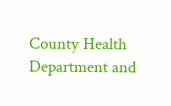County Health Department and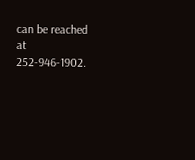can be reached at 252-946-1902.